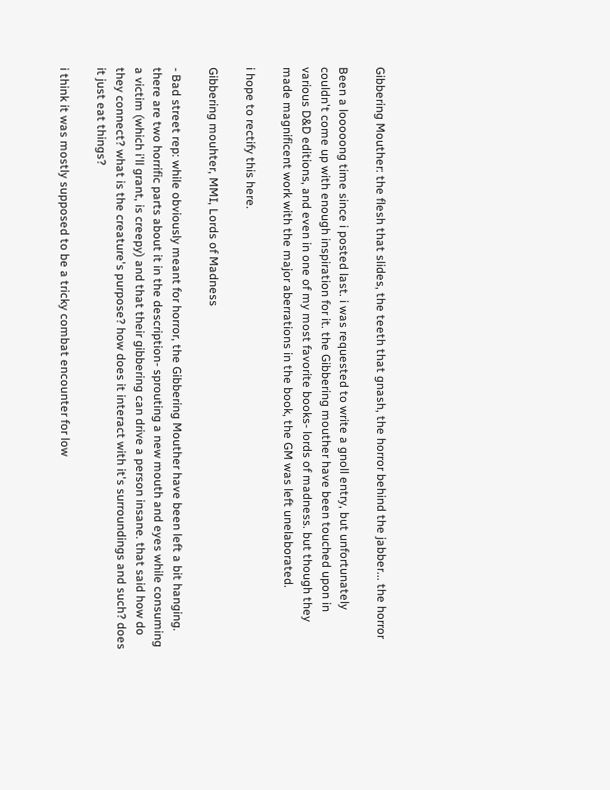Gibbering Mouther: the flesh that slides, the teeth that gnash, the horror behind the jabber... the horror

Been a looooong time since i posted last. i was requested to write a gnoll entry, but unfortunately couldn't come up with enough inspiration for it. the Gibbering mouther have been touched upon in various D&D editions, and even in one of my most favorite books- lords of madness. but though they made magnificent work with the major aberrations in the book, the GM was left unelaborated.

i hope to rectify this here.

Gibbering mouhter, MMI, Lords of Madness

- Bad street rep: while obviously meant for horror, the Gibbering Mouther have been left a bit hanging. there are two horrific parts about it in the description- sprouting a new mouth and eyes while consuming a victim (which i'll grant, is creepy) and that their gibbering can drive a person insane. that said how do they connect? what is the creature's purpose? how does it interact with it's surroundings and such? does it just eat things?

i think it was mostly supposed to be a tricky combat encounter for low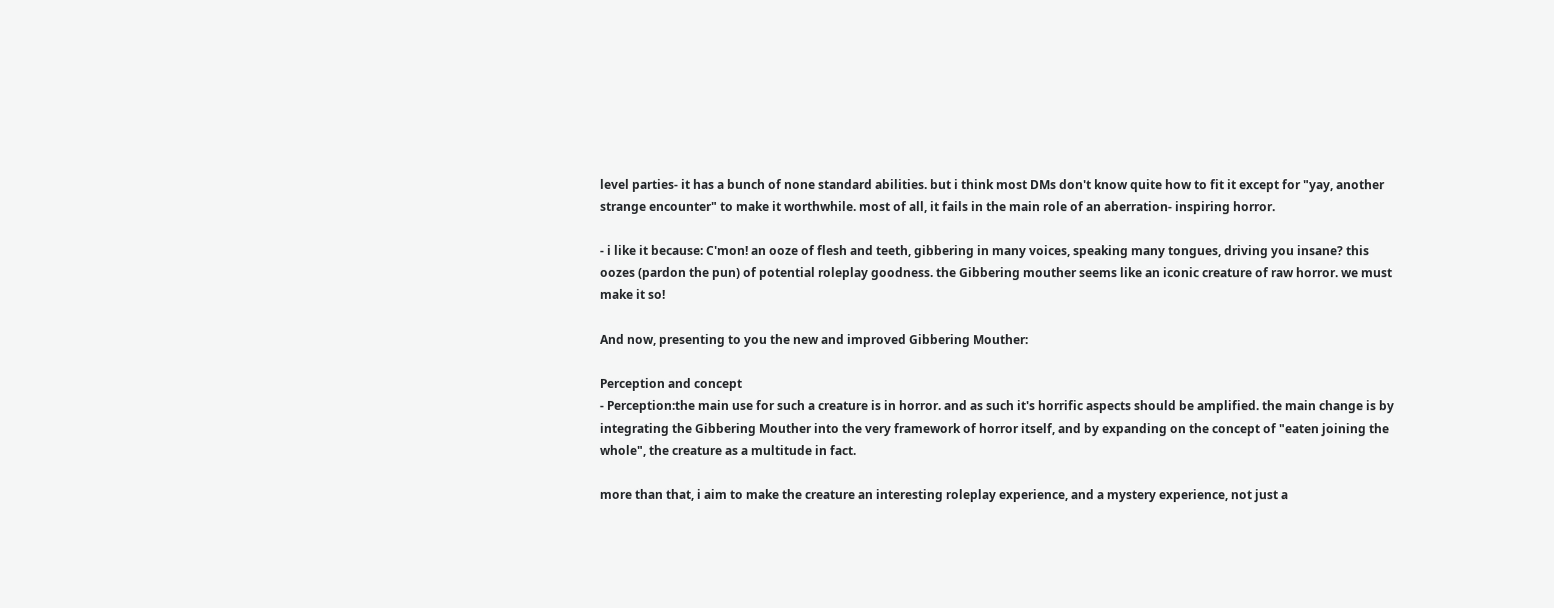level parties- it has a bunch of none standard abilities. but i think most DMs don't know quite how to fit it except for "yay, another strange encounter" to make it worthwhile. most of all, it fails in the main role of an aberration- inspiring horror.

- i like it because: C'mon! an ooze of flesh and teeth, gibbering in many voices, speaking many tongues, driving you insane? this oozes (pardon the pun) of potential roleplay goodness. the Gibbering mouther seems like an iconic creature of raw horror. we must make it so!

And now, presenting to you the new and improved Gibbering Mouther:

Perception and concept
- Perception:the main use for such a creature is in horror. and as such it's horrific aspects should be amplified. the main change is by integrating the Gibbering Mouther into the very framework of horror itself, and by expanding on the concept of "eaten joining the whole", the creature as a multitude in fact.

more than that, i aim to make the creature an interesting roleplay experience, and a mystery experience, not just a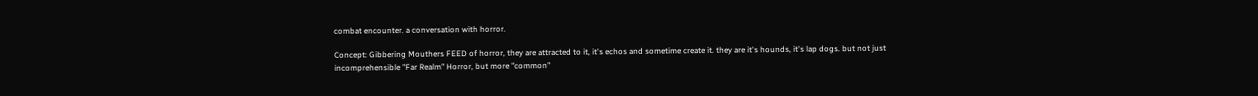combat encounter. a conversation with horror.

Concept: Gibbering Mouthers FEED of horror, they are attracted to it, it's echos and sometime create it. they are it's hounds, it's lap dogs. but not just incomprehensible "Far Realm" Horror, but more "common"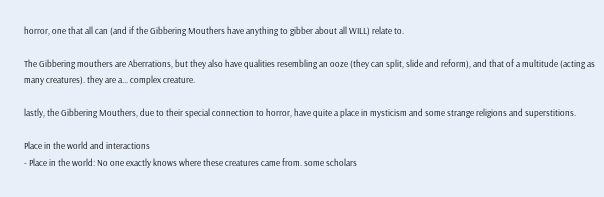horror, one that all can (and if the Gibbering Mouthers have anything to gibber about all WILL) relate to.

The Gibbering mouthers are Aberrations, but they also have qualities resembling an ooze (they can split, slide and reform), and that of a multitude (acting as many creatures). they are a... complex creature.

lastly, the Gibbering Mouthers, due to their special connection to horror, have quite a place in mysticism and some strange religions and superstitions.

Place in the world and interactions
- Place in the world: No one exactly knows where these creatures came from. some scholars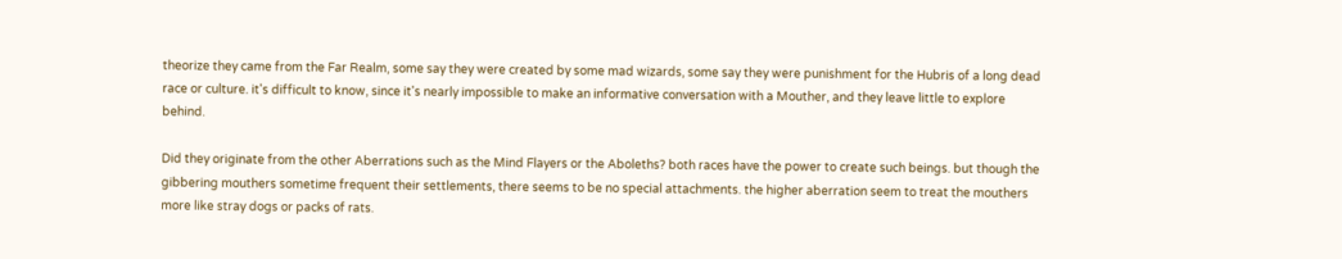theorize they came from the Far Realm, some say they were created by some mad wizards, some say they were punishment for the Hubris of a long dead race or culture. it's difficult to know, since it's nearly impossible to make an informative conversation with a Mouther, and they leave little to explore behind.

Did they originate from the other Aberrations such as the Mind Flayers or the Aboleths? both races have the power to create such beings. but though the gibbering mouthers sometime frequent their settlements, there seems to be no special attachments. the higher aberration seem to treat the mouthers more like stray dogs or packs of rats.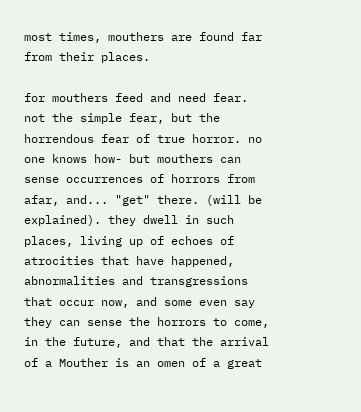most times, mouthers are found far from their places.

for mouthers feed and need fear. not the simple fear, but the horrendous fear of true horror. no one knows how- but mouthers can sense occurrences of horrors from afar, and... "get" there. (will be explained). they dwell in such places, living up of echoes of atrocities that have happened, abnormalities and transgressions that occur now, and some even say they can sense the horrors to come, in the future, and that the arrival of a Mouther is an omen of a great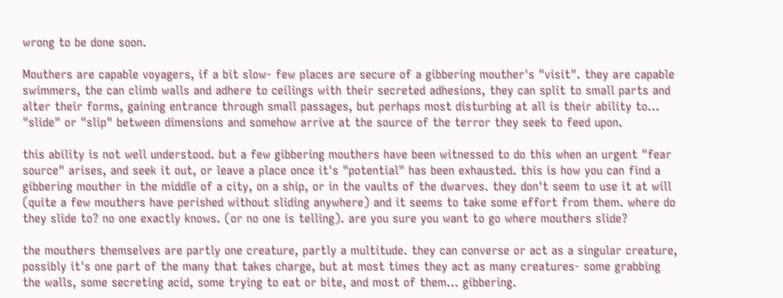wrong to be done soon.

Mouthers are capable voyagers, if a bit slow- few places are secure of a gibbering mouther's "visit". they are capable swimmers, the can climb walls and adhere to ceilings with their secreted adhesions, they can split to small parts and alter their forms, gaining entrance through small passages, but perhaps most disturbing at all is their ability to... "slide" or "slip" between dimensions and somehow arrive at the source of the terror they seek to feed upon.

this ability is not well understood. but a few gibbering mouthers have been witnessed to do this when an urgent "fear source" arises, and seek it out, or leave a place once it's "potential" has been exhausted. this is how you can find a gibbering mouther in the middle of a city, on a ship, or in the vaults of the dwarves. they don't seem to use it at will (quite a few mouthers have perished without sliding anywhere) and it seems to take some effort from them. where do they slide to? no one exactly knows. (or no one is telling). are you sure you want to go where mouthers slide?

the mouthers themselves are partly one creature, partly a multitude. they can converse or act as a singular creature, possibly it's one part of the many that takes charge, but at most times they act as many creatures- some grabbing the walls, some secreting acid, some trying to eat or bite, and most of them... gibbering.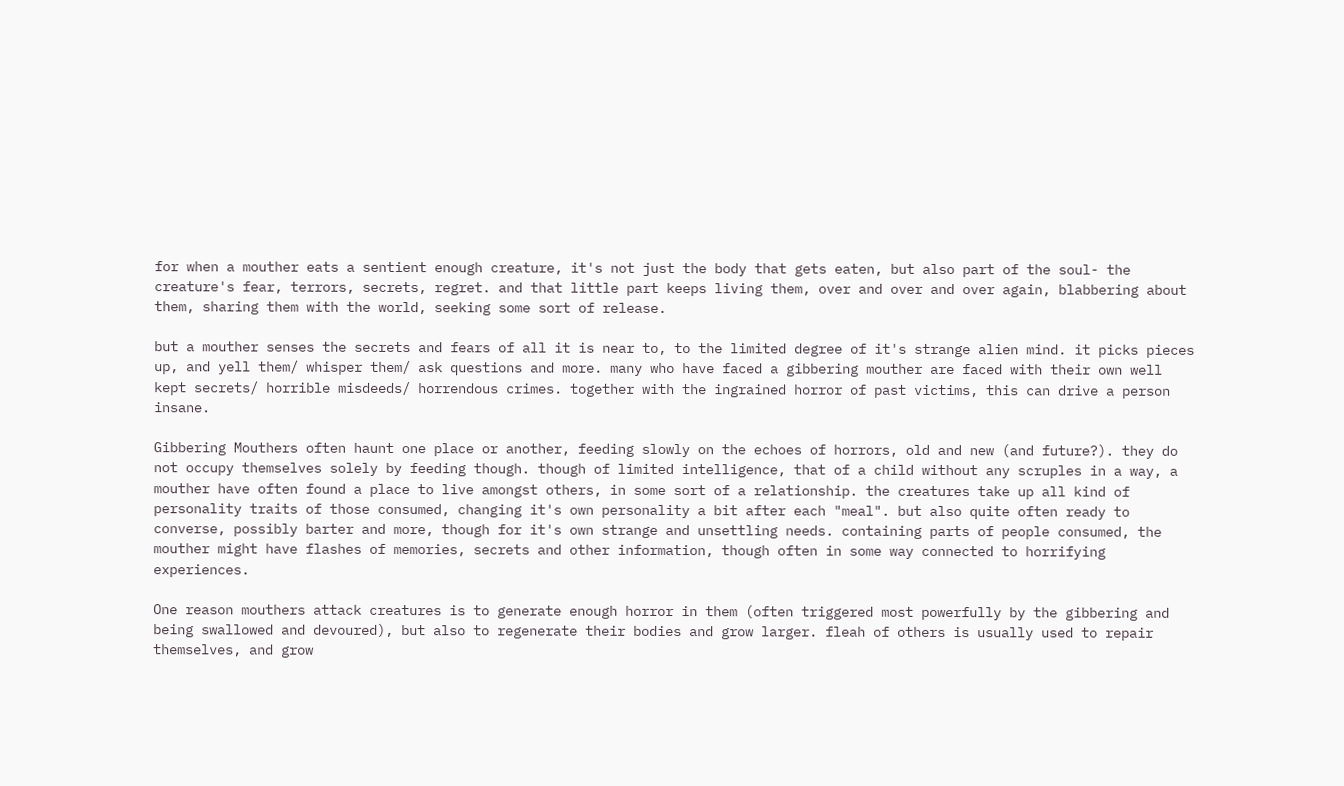for when a mouther eats a sentient enough creature, it's not just the body that gets eaten, but also part of the soul- the creature's fear, terrors, secrets, regret. and that little part keeps living them, over and over and over again, blabbering about them, sharing them with the world, seeking some sort of release.

but a mouther senses the secrets and fears of all it is near to, to the limited degree of it's strange alien mind. it picks pieces up, and yell them/ whisper them/ ask questions and more. many who have faced a gibbering mouther are faced with their own well kept secrets/ horrible misdeeds/ horrendous crimes. together with the ingrained horror of past victims, this can drive a person insane.

Gibbering Mouthers often haunt one place or another, feeding slowly on the echoes of horrors, old and new (and future?). they do not occupy themselves solely by feeding though. though of limited intelligence, that of a child without any scruples in a way, a mouther have often found a place to live amongst others, in some sort of a relationship. the creatures take up all kind of personality traits of those consumed, changing it's own personality a bit after each "meal". but also quite often ready to converse, possibly barter and more, though for it's own strange and unsettling needs. containing parts of people consumed, the mouther might have flashes of memories, secrets and other information, though often in some way connected to horrifying experiences.

One reason mouthers attack creatures is to generate enough horror in them (often triggered most powerfully by the gibbering and being swallowed and devoured), but also to regenerate their bodies and grow larger. fleah of others is usually used to repair themselves, and grow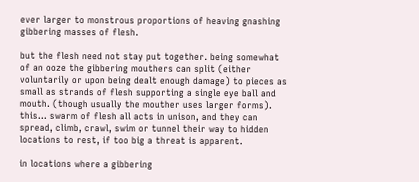ever larger to monstrous proportions of heaving gnashing gibbering masses of flesh.

but the flesh need not stay put together. being somewhat of an ooze the gibbering mouthers can split (either voluntarily or upon being dealt enough damage) to pieces as small as strands of flesh supporting a single eye ball and mouth. (though usually the mouther uses larger forms). this... swarm of flesh all acts in unison, and they can spread, climb, crawl, swim or tunnel their way to hidden locations to rest, if too big a threat is apparent.

in locations where a gibbering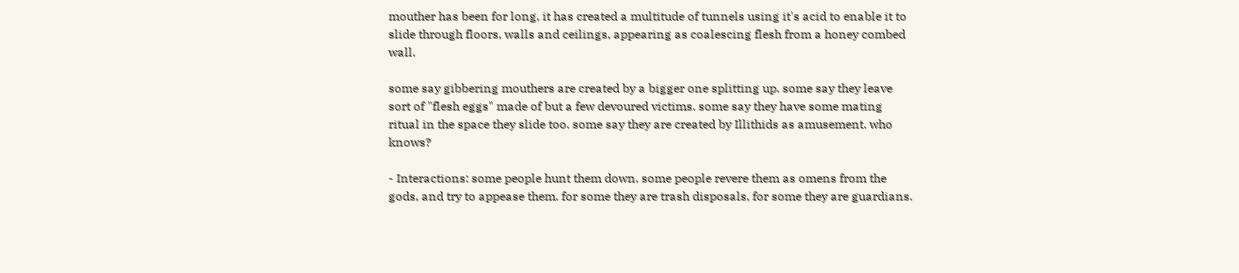mouther has been for long, it has created a multitude of tunnels using it's acid to enable it to slide through floors, walls and ceilings, appearing as coalescing flesh from a honey combed wall.

some say gibbering mouthers are created by a bigger one splitting up. some say they leave sort of "flesh eggs" made of but a few devoured victims. some say they have some mating ritual in the space they slide too. some say they are created by Illithids as amusement. who knows?

- Interactions: some people hunt them down. some people revere them as omens from the gods, and try to appease them. for some they are trash disposals, for some they are guardians.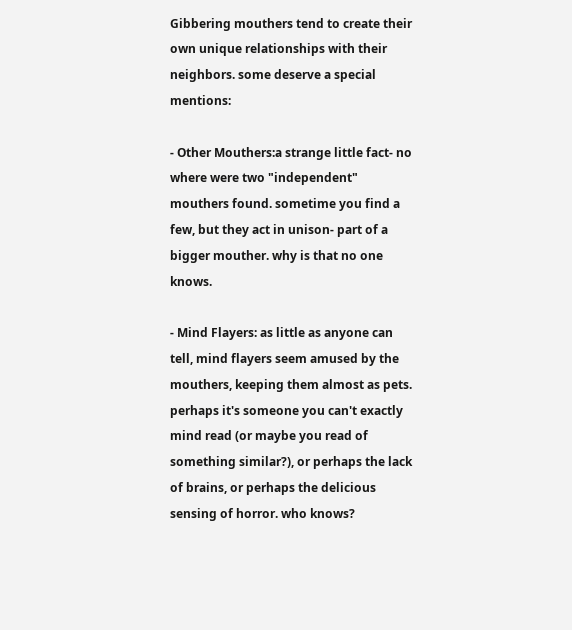Gibbering mouthers tend to create their own unique relationships with their neighbors. some deserve a special mentions:

- Other Mouthers:a strange little fact- no where were two "independent" mouthers found. sometime you find a few, but they act in unison- part of a bigger mouther. why is that no one knows.

- Mind Flayers: as little as anyone can tell, mind flayers seem amused by the mouthers, keeping them almost as pets. perhaps it's someone you can't exactly mind read (or maybe you read of something similar?), or perhaps the lack of brains, or perhaps the delicious sensing of horror. who knows?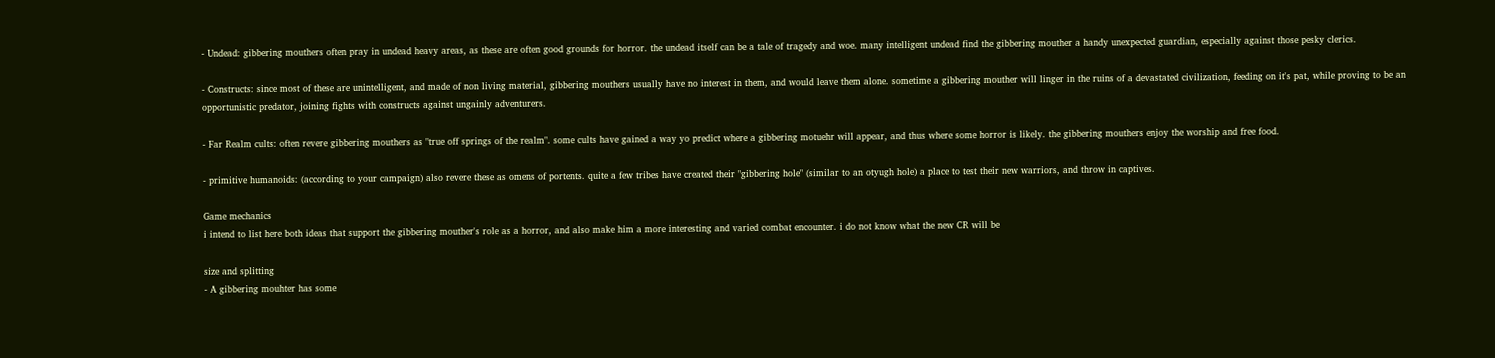- Undead: gibbering mouthers often pray in undead heavy areas, as these are often good grounds for horror. the undead itself can be a tale of tragedy and woe. many intelligent undead find the gibbering mouther a handy unexpected guardian, especially against those pesky clerics.

- Constructs: since most of these are unintelligent, and made of non living material, gibbering mouthers usually have no interest in them, and would leave them alone. sometime a gibbering mouther will linger in the ruins of a devastated civilization, feeding on it's pat, while proving to be an opportunistic predator, joining fights with constructs against ungainly adventurers.

- Far Realm cults: often revere gibbering mouthers as "true off springs of the realm". some cults have gained a way yo predict where a gibbering motuehr will appear, and thus where some horror is likely. the gibbering mouthers enjoy the worship and free food.

- primitive humanoids: (according to your campaign) also revere these as omens of portents. quite a few tribes have created their "gibbering hole" (similar to an otyugh hole) a place to test their new warriors, and throw in captives.

Game mechanics
i intend to list here both ideas that support the gibbering mouther's role as a horror, and also make him a more interesting and varied combat encounter. i do not know what the new CR will be

size and splitting
- A gibbering mouhter has some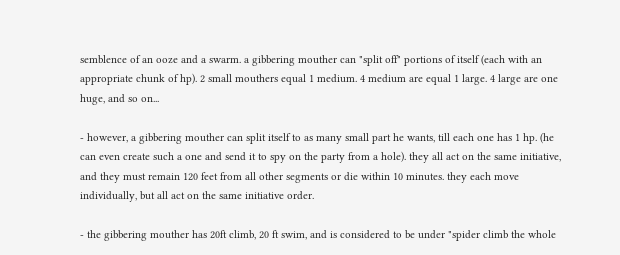semblence of an ooze and a swarm. a gibbering mouther can "split off" portions of itself (each with an appropriate chunk of hp). 2 small mouthers equal 1 medium. 4 medium are equal 1 large. 4 large are one huge, and so on...

- however, a gibbering mouther can split itself to as many small part he wants, till each one has 1 hp. (he can even create such a one and send it to spy on the party from a hole). they all act on the same initiative, and they must remain 120 feet from all other segments or die within 10 minutes. they each move individually, but all act on the same initiative order.

- the gibbering mouther has 20ft climb, 20 ft swim, and is considered to be under "spider climb the whole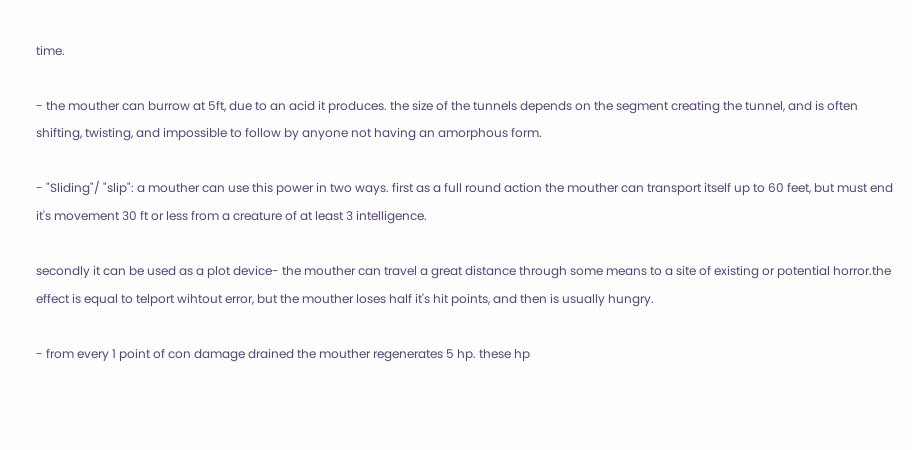time.

- the mouther can burrow at 5ft, due to an acid it produces. the size of the tunnels depends on the segment creating the tunnel, and is often shifting, twisting, and impossible to follow by anyone not having an amorphous form.

- "Sliding"/ "slip": a mouther can use this power in two ways. first as a full round action the mouther can transport itself up to 60 feet, but must end it's movement 30 ft or less from a creature of at least 3 intelligence.

secondly it can be used as a plot device- the mouther can travel a great distance through some means to a site of existing or potential horror.the effect is equal to telport wihtout error, but the mouther loses half it's hit points, and then is usually hungry.

- from every 1 point of con damage drained the mouther regenerates 5 hp. these hp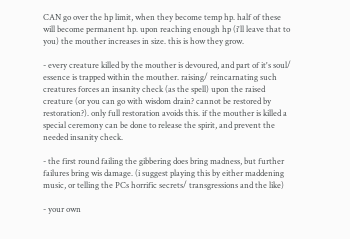CAN go over the hp limit, when they become temp hp. half of these will become permanent hp. upon reaching enough hp (i'll leave that to you) the mouther increases in size. this is how they grow.

- every creature killed by the mouther is devoured, and part of it's soul/ essence is trapped within the mouther. raising/ reincarnating such creatures forces an insanity check (as the spell) upon the raised creature (or you can go with wisdom drain? cannot be restored by restoration?). only full restoration avoids this. if the mouther is killed a special ceremony can be done to release the spirit, and prevent the needed insanity check.

- the first round failing the gibbering does bring madness, but further failures bring wis damage. (i suggest playing this by either maddening music, or telling the PCs horrific secrets/ transgressions and the like)

- your own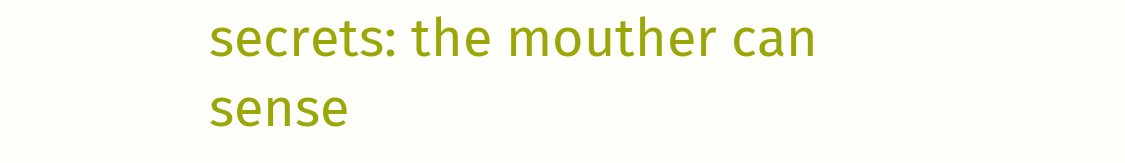secrets: the mouther can sense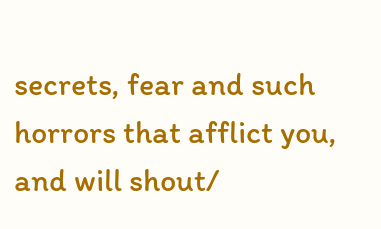secrets, fear and such horrors that afflict you, and will shout/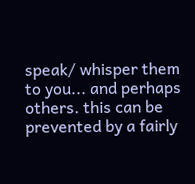speak/ whisper them to you... and perhaps others. this can be prevented by a fairly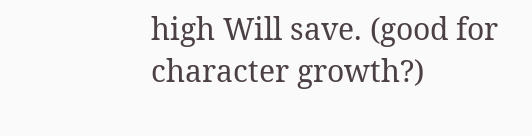high Will save. (good for character growth?)